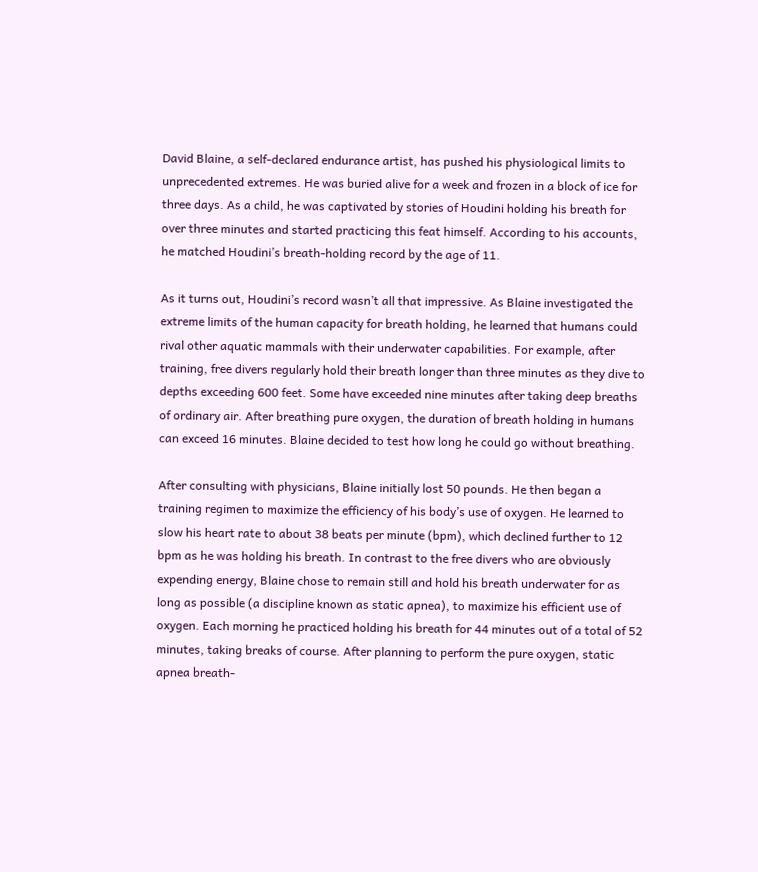David Blaine, a self-declared endurance artist, has pushed his physiological limits to unprecedented extremes. He was buried alive for a week and frozen in a block of ice for three days. As a child, he was captivated by stories of Houdini holding his breath for over three minutes and started practicing this feat himself. According to his accounts, he matched Houdini’s breath-holding record by the age of 11.

As it turns out, Houdini’s record wasn’t all that impressive. As Blaine investigated the extreme limits of the human capacity for breath holding, he learned that humans could rival other aquatic mammals with their underwater capabilities. For example, after training, free divers regularly hold their breath longer than three minutes as they dive to depths exceeding 600 feet. Some have exceeded nine minutes after taking deep breaths of ordinary air. After breathing pure oxygen, the duration of breath holding in humans can exceed 16 minutes. Blaine decided to test how long he could go without breathing.

After consulting with physicians, Blaine initially lost 50 pounds. He then began a training regimen to maximize the efficiency of his body’s use of oxygen. He learned to slow his heart rate to about 38 beats per minute (bpm), which declined further to 12 bpm as he was holding his breath. In contrast to the free divers who are obviously expending energy, Blaine chose to remain still and hold his breath underwater for as long as possible (a discipline known as static apnea), to maximize his efficient use of oxygen. Each morning he practiced holding his breath for 44 minutes out of a total of 52 minutes, taking breaks of course. After planning to perform the pure oxygen, static apnea breath-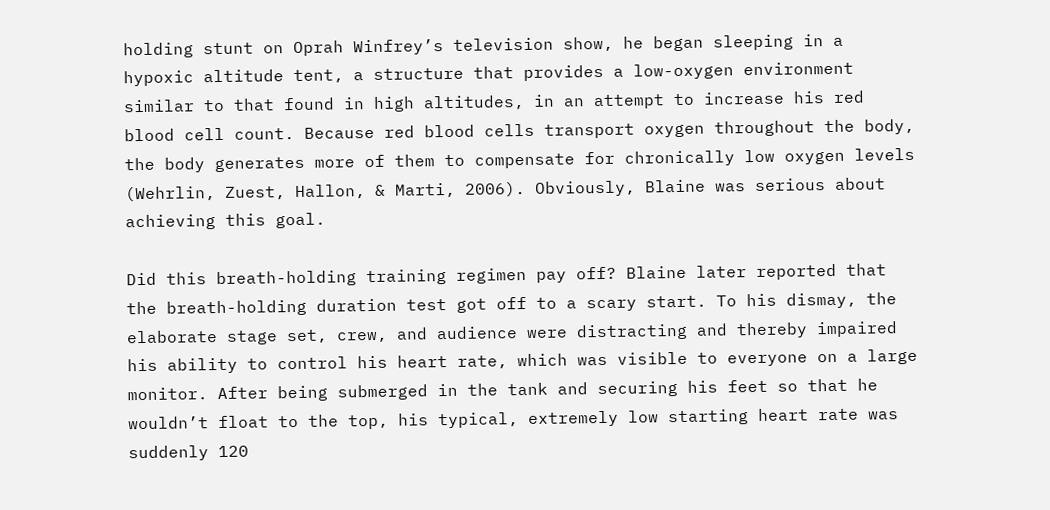holding stunt on Oprah Winfrey’s television show, he began sleeping in a hypoxic altitude tent, a structure that provides a low-oxygen environment similar to that found in high altitudes, in an attempt to increase his red blood cell count. Because red blood cells transport oxygen throughout the body, the body generates more of them to compensate for chronically low oxygen levels (Wehrlin, Zuest, Hallon, & Marti, 2006). Obviously, Blaine was serious about achieving this goal.

Did this breath-holding training regimen pay off? Blaine later reported that the breath-holding duration test got off to a scary start. To his dismay, the elaborate stage set, crew, and audience were distracting and thereby impaired his ability to control his heart rate, which was visible to everyone on a large monitor. After being submerged in the tank and securing his feet so that he wouldn’t float to the top, his typical, extremely low starting heart rate was suddenly 120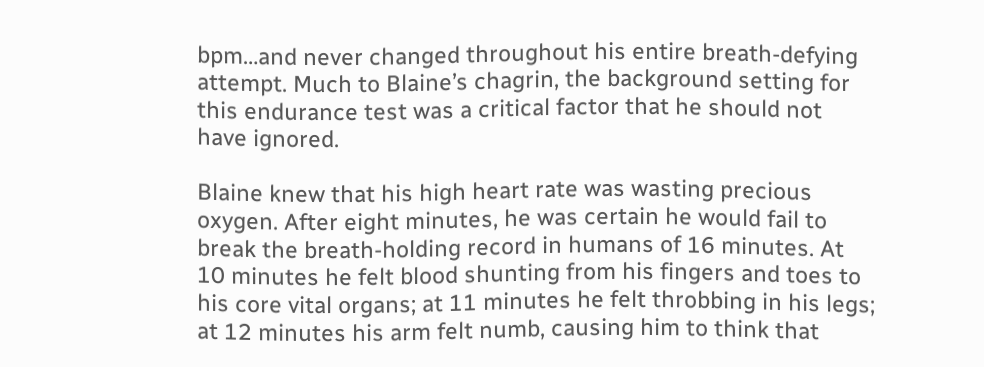bpm…and never changed throughout his entire breath-defying attempt. Much to Blaine’s chagrin, the background setting for this endurance test was a critical factor that he should not have ignored.

Blaine knew that his high heart rate was wasting precious oxygen. After eight minutes, he was certain he would fail to break the breath-holding record in humans of 16 minutes. At 10 minutes he felt blood shunting from his fingers and toes to his core vital organs; at 11 minutes he felt throbbing in his legs; at 12 minutes his arm felt numb, causing him to think that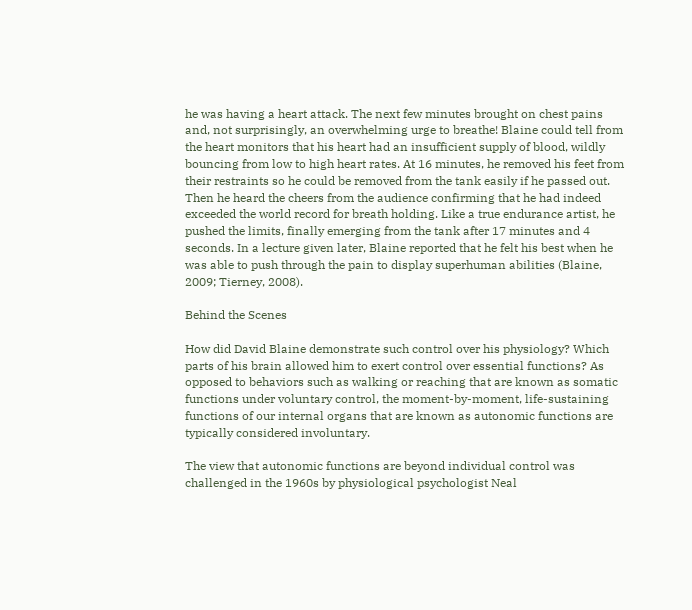he was having a heart attack. The next few minutes brought on chest pains and, not surprisingly, an overwhelming urge to breathe! Blaine could tell from the heart monitors that his heart had an insufficient supply of blood, wildly bouncing from low to high heart rates. At 16 minutes, he removed his feet from their restraints so he could be removed from the tank easily if he passed out. Then he heard the cheers from the audience confirming that he had indeed exceeded the world record for breath holding. Like a true endurance artist, he pushed the limits, finally emerging from the tank after 17 minutes and 4 seconds. In a lecture given later, Blaine reported that he felt his best when he was able to push through the pain to display superhuman abilities (Blaine, 2009; Tierney, 2008).

Behind the Scenes

How did David Blaine demonstrate such control over his physiology? Which parts of his brain allowed him to exert control over essential functions? As opposed to behaviors such as walking or reaching that are known as somatic functions under voluntary control, the moment-by-moment, life-sustaining functions of our internal organs that are known as autonomic functions are typically considered involuntary.

The view that autonomic functions are beyond individual control was challenged in the 1960s by physiological psychologist Neal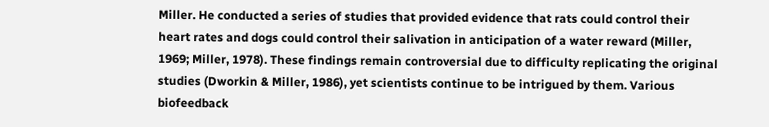Miller. He conducted a series of studies that provided evidence that rats could control their heart rates and dogs could control their salivation in anticipation of a water reward (Miller, 1969; Miller, 1978). These findings remain controversial due to difficulty replicating the original studies (Dworkin & Miller, 1986), yet scientists continue to be intrigued by them. Various biofeedback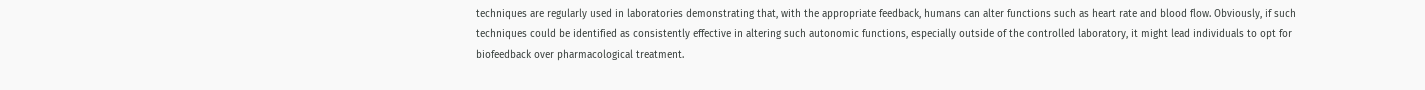techniques are regularly used in laboratories demonstrating that, with the appropriate feedback, humans can alter functions such as heart rate and blood flow. Obviously, if such techniques could be identified as consistently effective in altering such autonomic functions, especially outside of the controlled laboratory, it might lead individuals to opt for biofeedback over pharmacological treatment.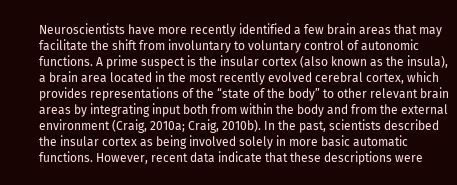Neuroscientists have more recently identified a few brain areas that may facilitate the shift from involuntary to voluntary control of autonomic functions. A prime suspect is the insular cortex (also known as the insula), a brain area located in the most recently evolved cerebral cortex, which provides representations of the “state of the body” to other relevant brain areas by integrating input both from within the body and from the external environment (Craig, 2010a; Craig, 2010b). In the past, scientists described the insular cortex as being involved solely in more basic automatic functions. However, recent data indicate that these descriptions were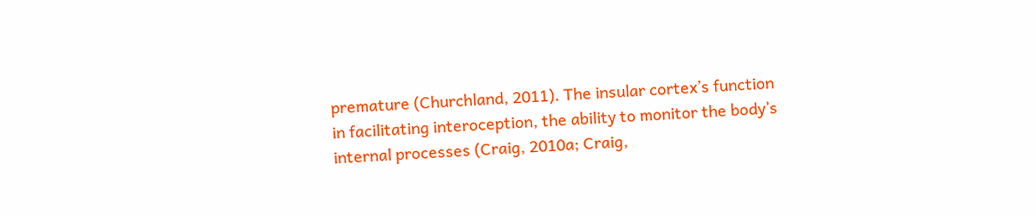premature (Churchland, 2011). The insular cortex’s function in facilitating interoception, the ability to monitor the body’s internal processes (Craig, 2010a; Craig,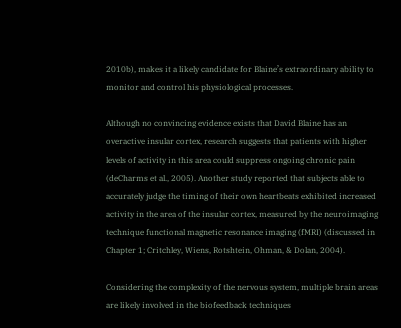2010b), makes it a likely candidate for Blaine’s extraordinary ability to monitor and control his physiological processes.

Although no convincing evidence exists that David Blaine has an overactive insular cortex, research suggests that patients with higher levels of activity in this area could suppress ongoing chronic pain (deCharms et al., 2005). Another study reported that subjects able to accurately judge the timing of their own heartbeats exhibited increased activity in the area of the insular cortex, measured by the neuroimaging technique functional magnetic resonance imaging (fMRI) (discussed in Chapter 1; Critchley, Wiens, Rotshtein, Ohman, & Dolan, 2004).

Considering the complexity of the nervous system, multiple brain areas are likely involved in the biofeedback techniques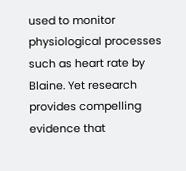used to monitor physiological processes such as heart rate by Blaine. Yet research provides compelling evidence that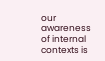our awareness of internal contexts is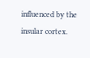influenced by the insular cortex.